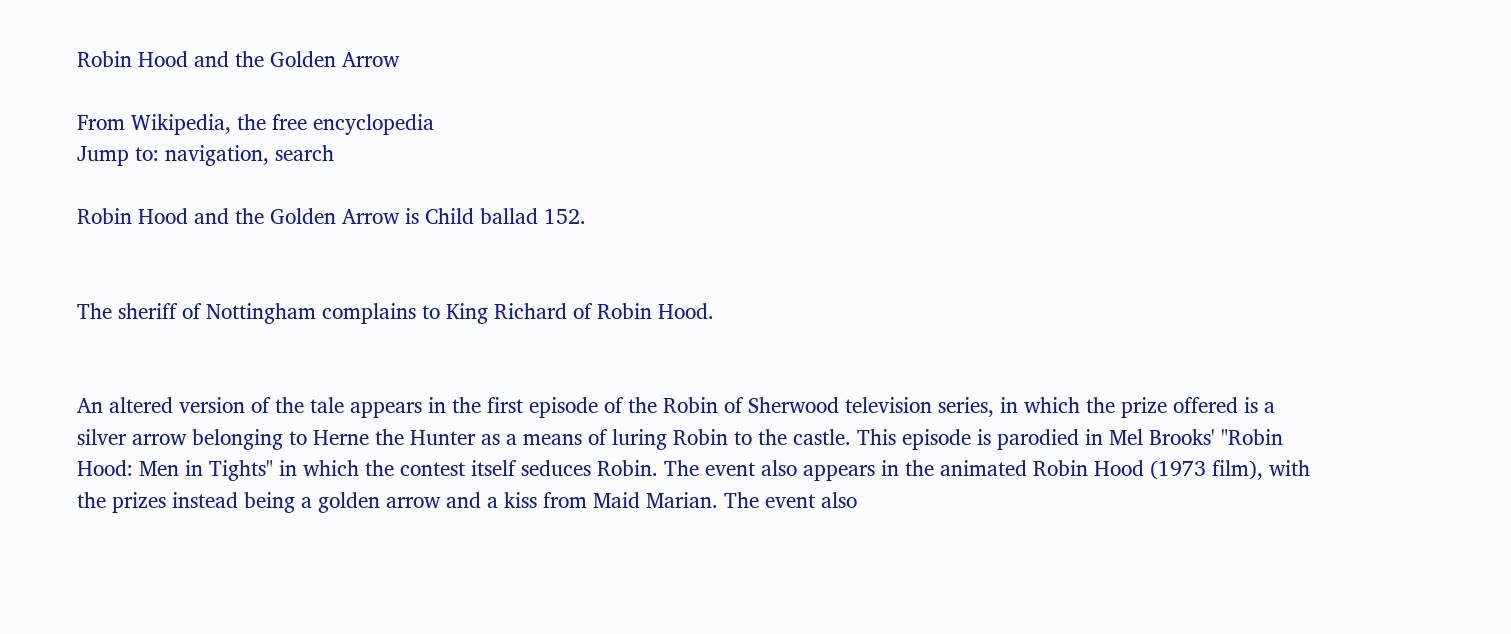Robin Hood and the Golden Arrow

From Wikipedia, the free encyclopedia
Jump to: navigation, search

Robin Hood and the Golden Arrow is Child ballad 152.


The sheriff of Nottingham complains to King Richard of Robin Hood.


An altered version of the tale appears in the first episode of the Robin of Sherwood television series, in which the prize offered is a silver arrow belonging to Herne the Hunter as a means of luring Robin to the castle. This episode is parodied in Mel Brooks' "Robin Hood: Men in Tights" in which the contest itself seduces Robin. The event also appears in the animated Robin Hood (1973 film), with the prizes instead being a golden arrow and a kiss from Maid Marian. The event also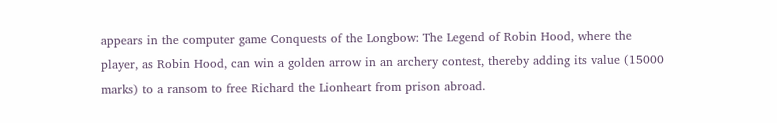appears in the computer game Conquests of the Longbow: The Legend of Robin Hood, where the player, as Robin Hood, can win a golden arrow in an archery contest, thereby adding its value (15000 marks) to a ransom to free Richard the Lionheart from prison abroad.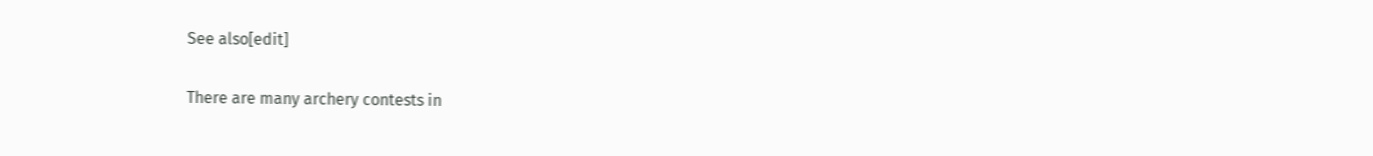See also[edit]

There are many archery contests in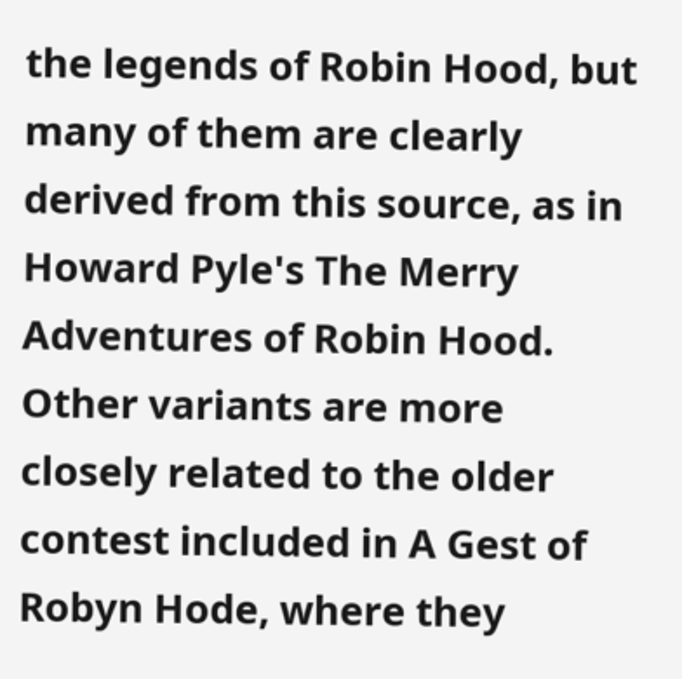the legends of Robin Hood, but many of them are clearly derived from this source, as in Howard Pyle's The Merry Adventures of Robin Hood. Other variants are more closely related to the older contest included in A Gest of Robyn Hode, where they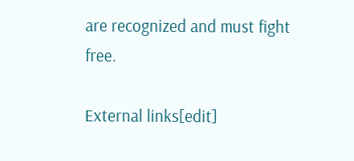are recognized and must fight free.

External links[edit]